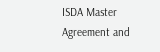ISDA Master Agreement and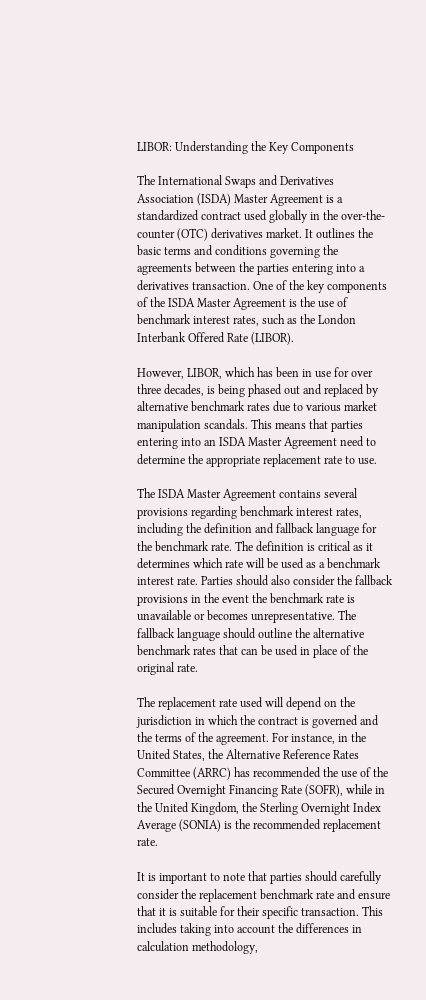LIBOR: Understanding the Key Components

The International Swaps and Derivatives Association (ISDA) Master Agreement is a standardized contract used globally in the over-the-counter (OTC) derivatives market. It outlines the basic terms and conditions governing the agreements between the parties entering into a derivatives transaction. One of the key components of the ISDA Master Agreement is the use of benchmark interest rates, such as the London Interbank Offered Rate (LIBOR).

However, LIBOR, which has been in use for over three decades, is being phased out and replaced by alternative benchmark rates due to various market manipulation scandals. This means that parties entering into an ISDA Master Agreement need to determine the appropriate replacement rate to use.

The ISDA Master Agreement contains several provisions regarding benchmark interest rates, including the definition and fallback language for the benchmark rate. The definition is critical as it determines which rate will be used as a benchmark interest rate. Parties should also consider the fallback provisions in the event the benchmark rate is unavailable or becomes unrepresentative. The fallback language should outline the alternative benchmark rates that can be used in place of the original rate.

The replacement rate used will depend on the jurisdiction in which the contract is governed and the terms of the agreement. For instance, in the United States, the Alternative Reference Rates Committee (ARRC) has recommended the use of the Secured Overnight Financing Rate (SOFR), while in the United Kingdom, the Sterling Overnight Index Average (SONIA) is the recommended replacement rate.

It is important to note that parties should carefully consider the replacement benchmark rate and ensure that it is suitable for their specific transaction. This includes taking into account the differences in calculation methodology,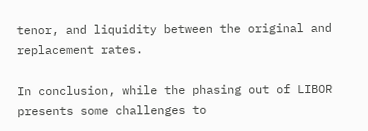tenor, and liquidity between the original and replacement rates.

In conclusion, while the phasing out of LIBOR presents some challenges to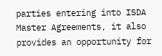parties entering into ISDA Master Agreements, it also provides an opportunity for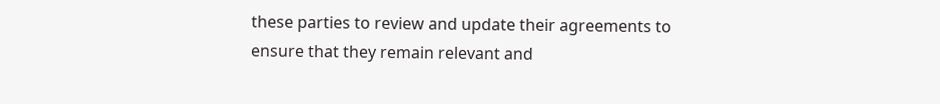these parties to review and update their agreements to ensure that they remain relevant and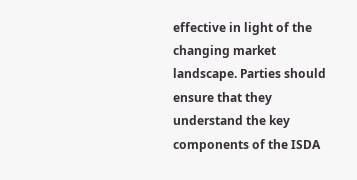effective in light of the changing market landscape. Parties should ensure that they understand the key components of the ISDA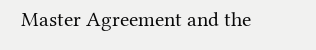Master Agreement and the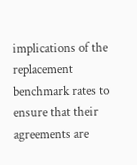implications of the replacement benchmark rates to ensure that their agreements are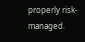properly risk-managed.